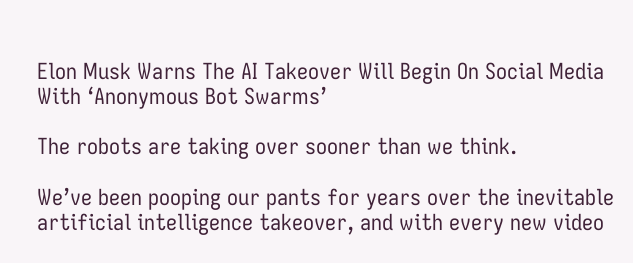Elon Musk Warns The AI Takeover Will Begin On Social Media With ‘Anonymous Bot Swarms’

The robots are taking over sooner than we think.

We’ve been pooping our pants for years over the inevitable artificial intelligence takeover, and with every new video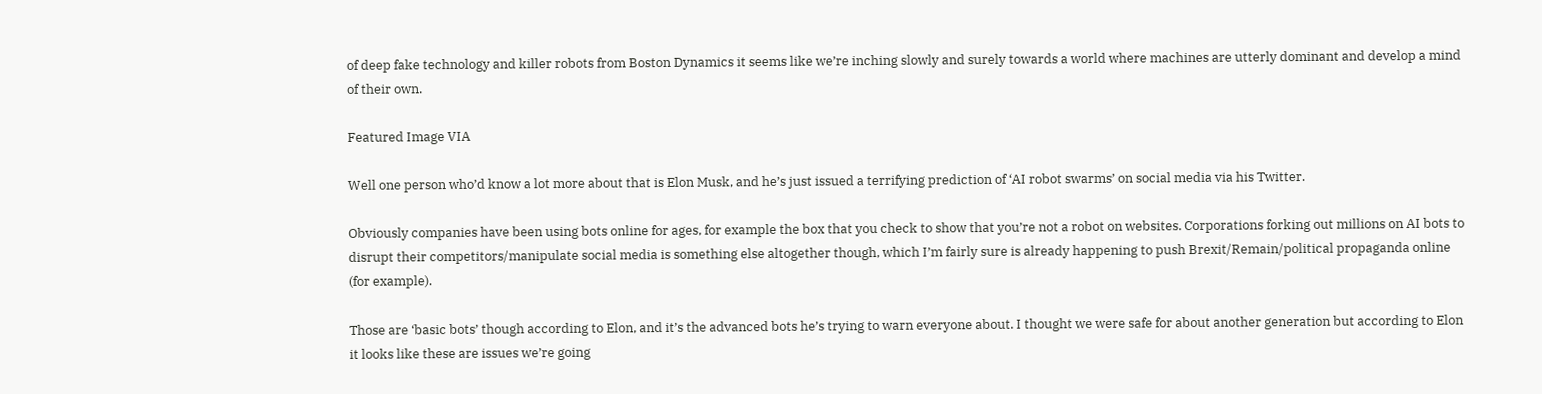of deep fake technology and killer robots from Boston Dynamics it seems like we’re inching slowly and surely towards a world where machines are utterly dominant and develop a mind of their own.

Featured Image VIA

Well one person who’d know a lot more about that is Elon Musk, and he’s just issued a terrifying prediction of ‘AI robot swarms’ on social media via his Twitter.

Obviously companies have been using bots online for ages, for example the box that you check to show that you’re not a robot on websites. Corporations forking out millions on AI bots to disrupt their competitors/manipulate social media is something else altogether though, which I’m fairly sure is already happening to push Brexit/Remain/political propaganda online (for example).

Those are ‘basic bots’ though according to Elon, and it’s the advanced bots he’s trying to warn everyone about. I thought we were safe for about another generation but according to Elon it looks like these are issues we’re going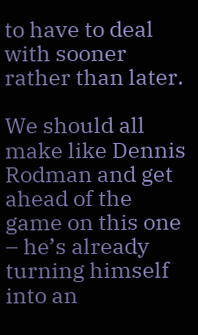to have to deal with sooner rather than later.

We should all make like Dennis Rodman and get ahead of the game on this one – he’s already turning himself into an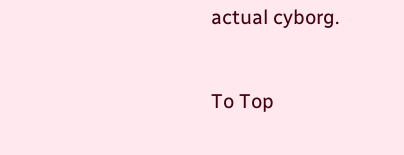actual cyborg.


To Top